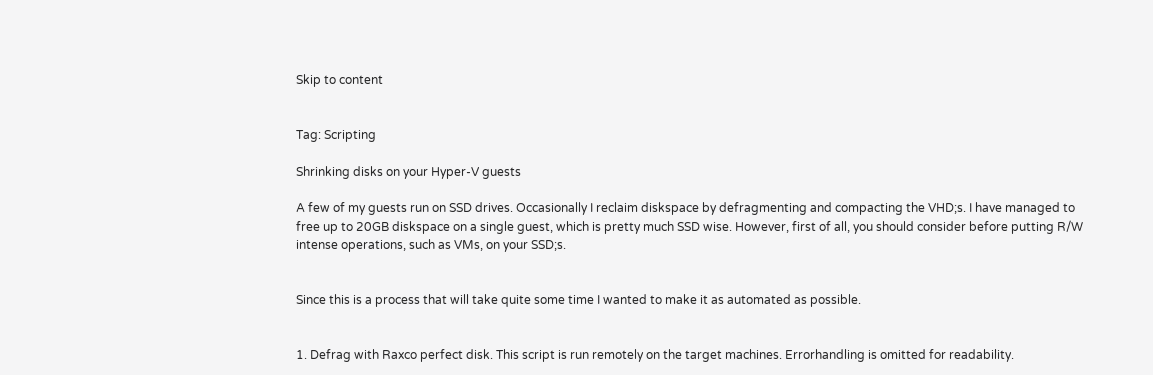Skip to content


Tag: Scripting

Shrinking disks on your Hyper-V guests

A few of my guests run on SSD drives. Occasionally I reclaim diskspace by defragmenting and compacting the VHD;s. I have managed to free up to 20GB diskspace on a single guest, which is pretty much SSD wise. However, first of all, you should consider before putting R/W intense operations, such as VMs, on your SSD;s.


Since this is a process that will take quite some time I wanted to make it as automated as possible.


1. Defrag with Raxco perfect disk. This script is run remotely on the target machines. Errorhandling is omitted for readability.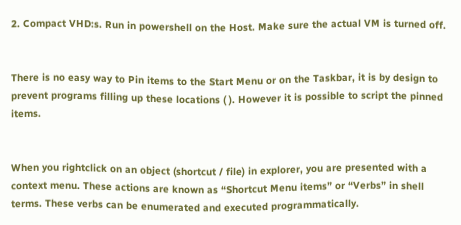2. Compact VHD:s. Run in powershell on the Host. Make sure the actual VM is turned off.


There is no easy way to Pin items to the Start Menu or on the Taskbar, it is by design to prevent programs filling up these locations ( ). However it is possible to script the pinned items.


When you rightclick on an object (shortcut / file) in explorer, you are presented with a context menu. These actions are known as “Shortcut Menu items” or “Verbs” in shell terms. These verbs can be enumerated and executed programmatically.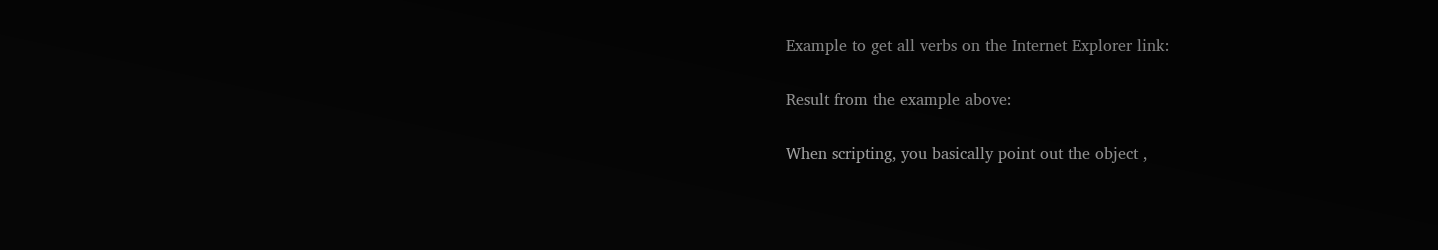Example to get all verbs on the Internet Explorer link:


Result from the example above:


When scripting, you basically point out the object ,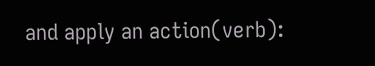and apply an action(verb):